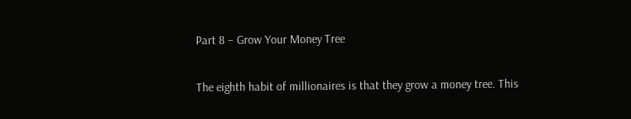Part 8 – Grow Your Money Tree

The eighth habit of millionaires is that they grow a money tree. This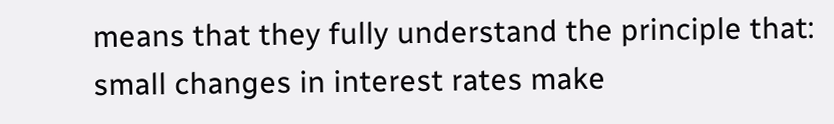means that they fully understand the principle that: small changes in interest rates make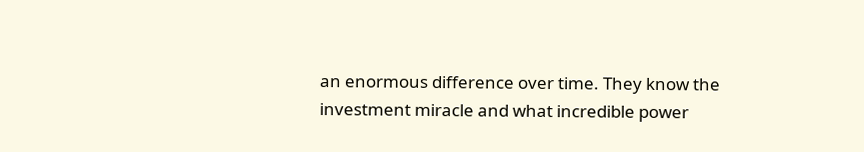an enormous difference over time. They know the investment miracle and what incredible power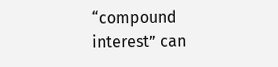“compound interest” can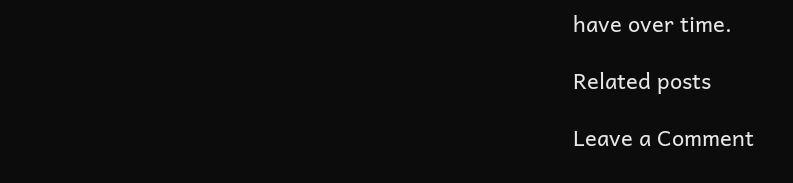have over time.

Related posts

Leave a Comment